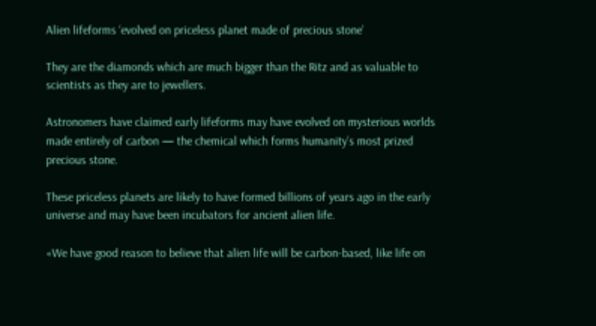Alien lifeforms ‘evolved on priceless planet made of precious stone’

They are the diamonds which are much bigger than the Ritz and as valuable to scientists as they are to jewellers.

Astronomers have claimed early lifeforms may have evolved on mysterious worlds made entirely of carbon — the chemical which forms humanity’s most prized precious stone.

These priceless planets are likely to have formed billions of years ago in the early universe and may have been incubators for ancient alien life.

«We have good reason to believe that alien life will be carbon-based, like life on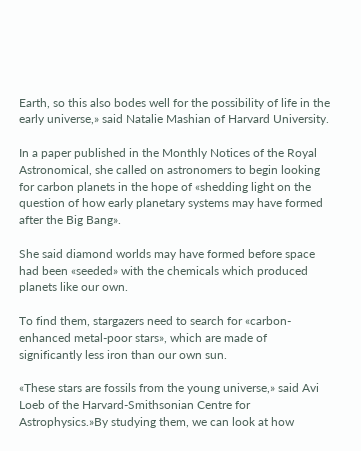Earth, so this also bodes well for the possibility of life in the early universe,» said Natalie Mashian of Harvard University.

In a paper published in the Monthly Notices of the Royal Astronomical, she called on astronomers to begin looking for carbon planets in the hope of «shedding light on the question of how early planetary systems may have formed after the Big Bang».

She said diamond worlds may have formed before space had been «seeded» with the chemicals which produced planets like our own.

To find them, stargazers need to search for «carbon-enhanced metal-poor stars», which are made of significantly less iron than our own sun.

«These stars are fossils from the young universe,» said Avi Loeb of the Harvard-Smithsonian Centre for Astrophysics.»By studying them, we can look at how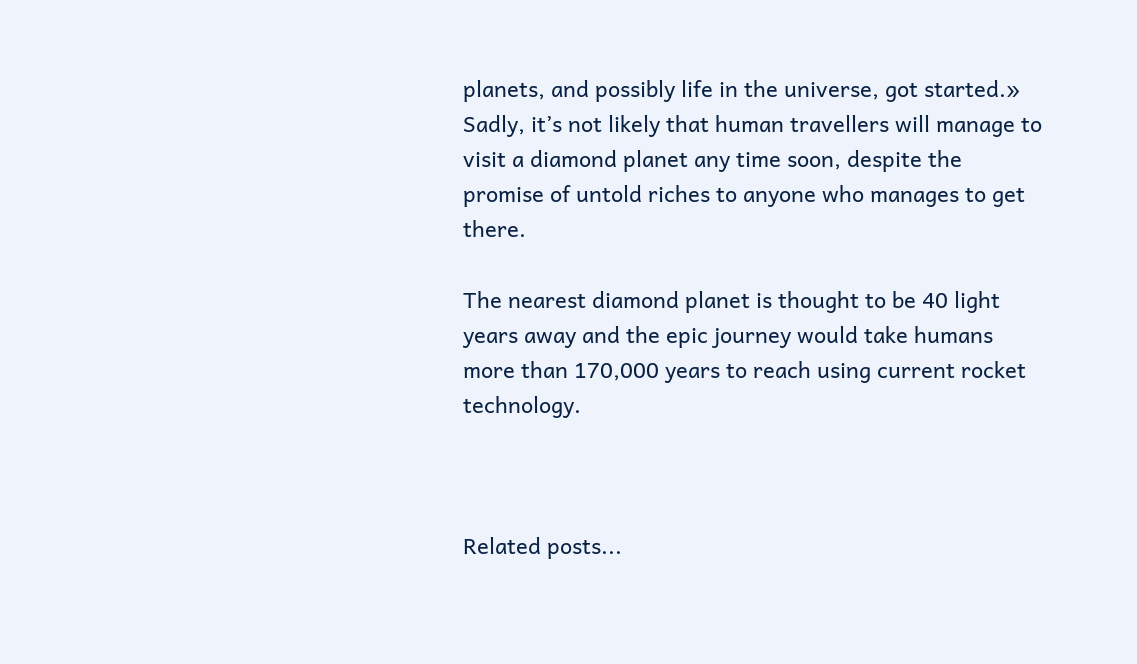planets, and possibly life in the universe, got started.»
Sadly, it’s not likely that human travellers will manage to visit a diamond planet any time soon, despite the promise of untold riches to anyone who manages to get there.

The nearest diamond planet is thought to be 40 light years away and the epic journey would take humans more than 170,000 years to reach using current rocket technology.



Related posts...